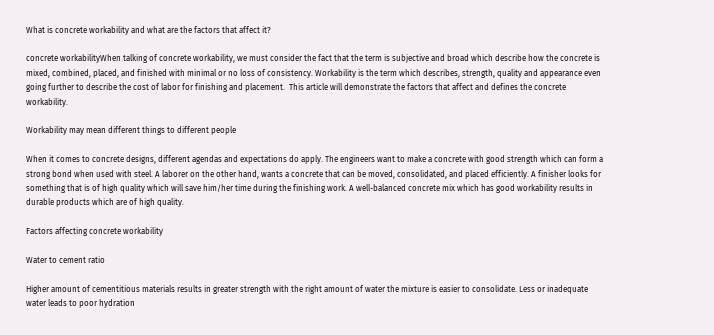What is concrete workability and what are the factors that affect it?

concrete workabilityWhen talking of concrete workability, we must consider the fact that the term is subjective and broad which describe how the concrete is mixed, combined, placed, and finished with minimal or no loss of consistency. Workability is the term which describes, strength, quality and appearance even going further to describe the cost of labor for finishing and placement.  This article will demonstrate the factors that affect and defines the concrete workability.

Workability may mean different things to different people

When it comes to concrete designs, different agendas and expectations do apply. The engineers want to make a concrete with good strength which can form a strong bond when used with steel. A laborer on the other hand, wants a concrete that can be moved, consolidated, and placed efficiently. A finisher looks for something that is of high quality which will save him/her time during the finishing work. A well-balanced concrete mix which has good workability results in durable products which are of high quality.

Factors affecting concrete workability

Water to cement ratio

Higher amount of cementitious materials results in greater strength with the right amount of water the mixture is easier to consolidate. Less or inadequate water leads to poor hydration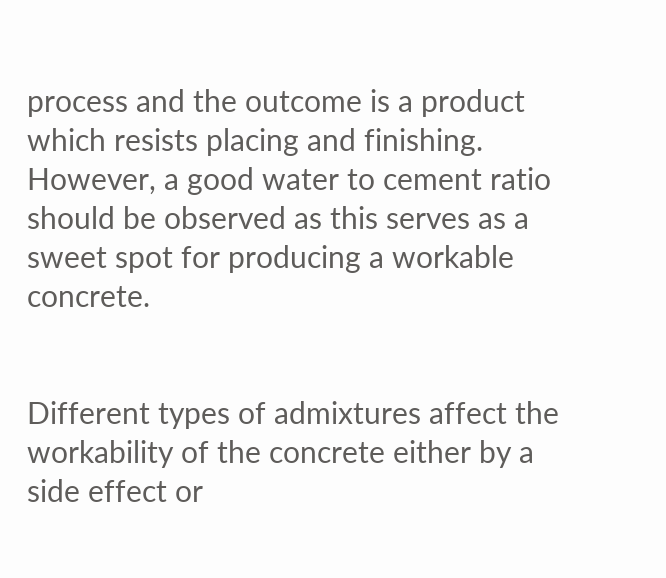process and the outcome is a product which resists placing and finishing. However, a good water to cement ratio should be observed as this serves as a sweet spot for producing a workable concrete.


Different types of admixtures affect the workability of the concrete either by a side effect or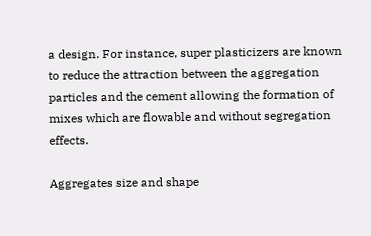a design. For instance, super plasticizers are known to reduce the attraction between the aggregation particles and the cement allowing the formation of mixes which are flowable and without segregation effects.

Aggregates size and shape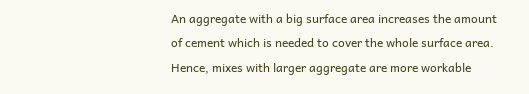An aggregate with a big surface area increases the amount of cement which is needed to cover the whole surface area. Hence, mixes with larger aggregate are more workable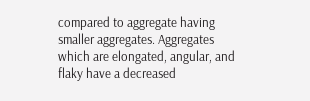compared to aggregate having smaller aggregates. Aggregates which are elongated, angular, and flaky have a decreased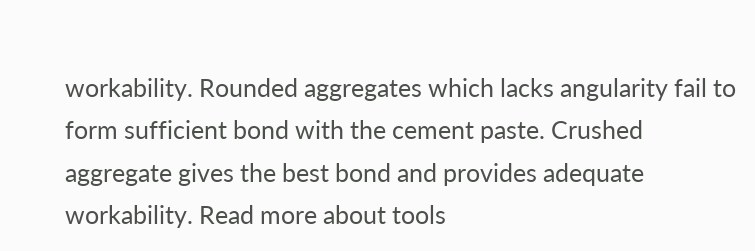workability. Rounded aggregates which lacks angularity fail to form sufficient bond with the cement paste. Crushed aggregate gives the best bond and provides adequate workability. Read more about tools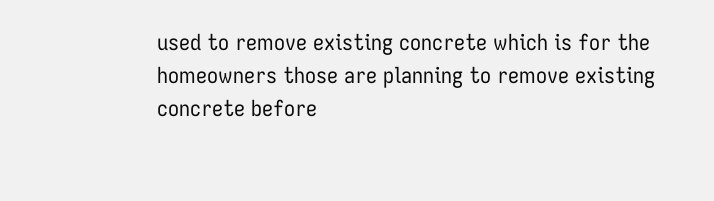used to remove existing concrete which is for the homeowners those are planning to remove existing concrete before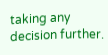taking any decision further.